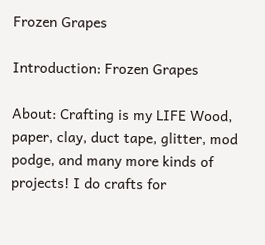Frozen Grapes

Introduction: Frozen Grapes

About: Crafting is my LIFE Wood, paper, clay, duct tape, glitter, mod podge, and many more kinds of projects! I do crafts for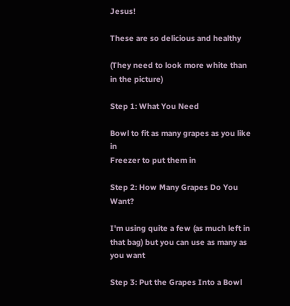Jesus!

These are so delicious and healthy

(They need to look more white than in the picture)

Step 1: What You Need

Bowl to fit as many grapes as you like in
Freezer to put them in

Step 2: How Many Grapes Do You Want?

I'm using quite a few (as much left in that bag) but you can use as many as you want

Step 3: Put the Grapes Into a Bowl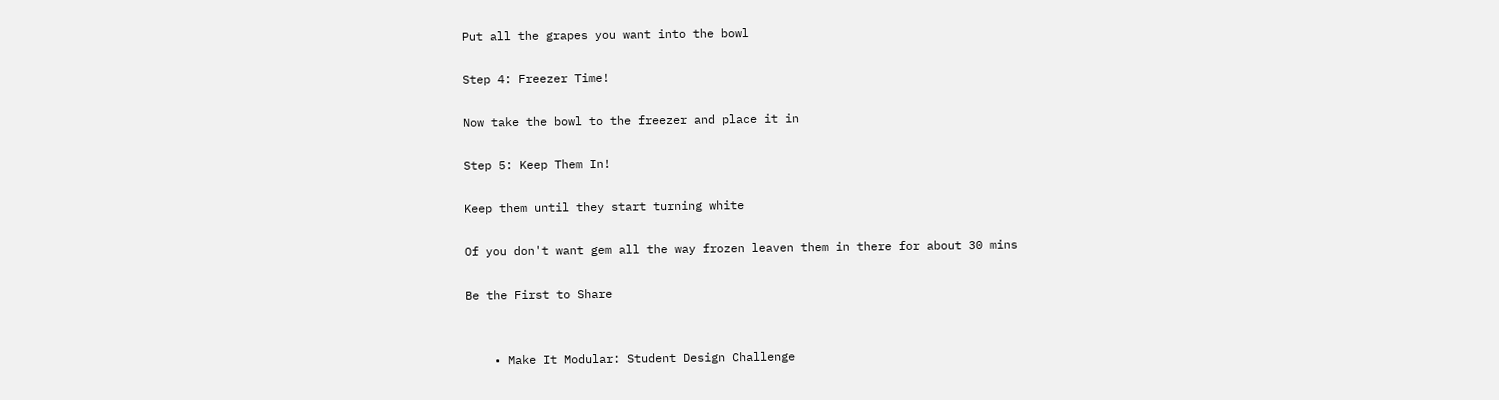Put all the grapes you want into the bowl

Step 4: Freezer Time!

Now take the bowl to the freezer and place it in

Step 5: Keep Them In!

Keep them until they start turning white

Of you don't want gem all the way frozen leaven them in there for about 30 mins

Be the First to Share


    • Make It Modular: Student Design Challenge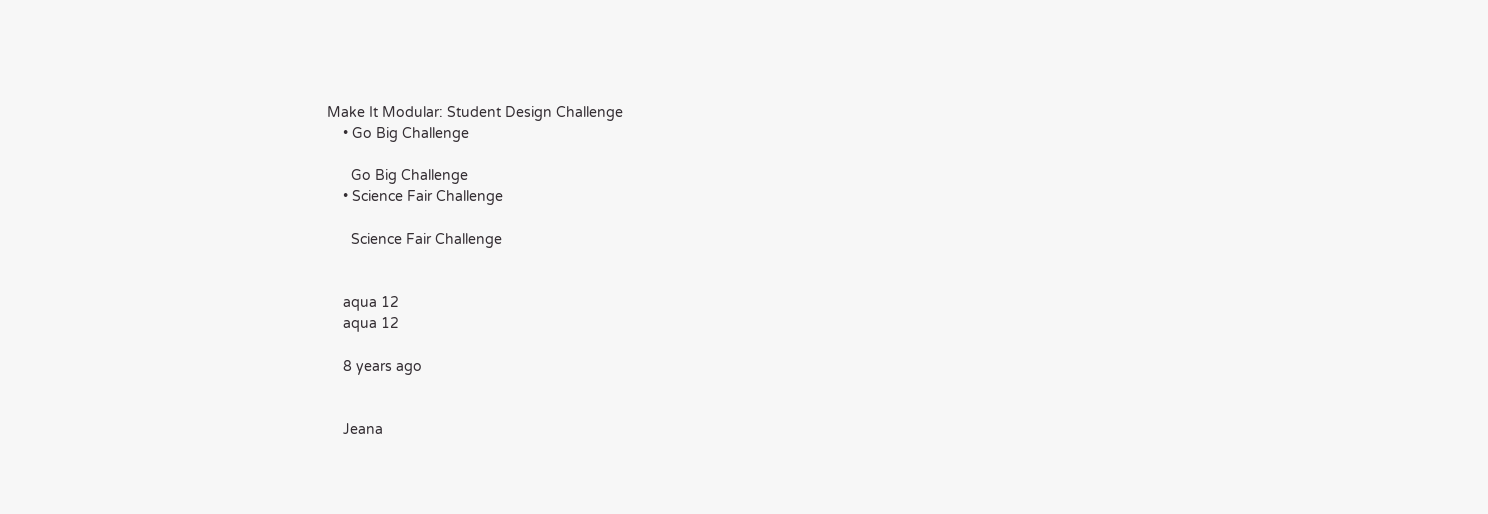Make It Modular: Student Design Challenge
    • Go Big Challenge

      Go Big Challenge
    • Science Fair Challenge

      Science Fair Challenge


    aqua 12
    aqua 12

    8 years ago


    Jeana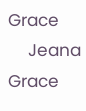Grace
    Jeana Grace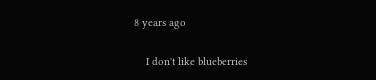8 years ago

    I don't like blueberries